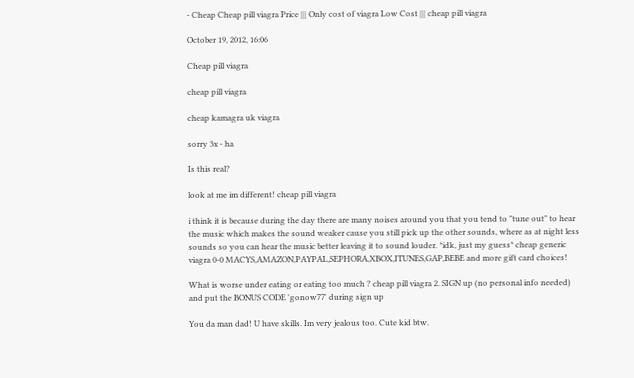- Cheap Cheap pill viagra Price ||| Only cost of viagra Low Cost ||| cheap pill viagra

October 19, 2012, 16:06

Cheap pill viagra

cheap pill viagra

cheap kamagra uk viagra

sorry 3x - ha

Is this real?

look at me im different! cheap pill viagra

i think it is because during the day there are many noises around you that you tend to "tune out" to hear the music which makes the sound weaker cause you still pick up the other sounds, where as at night less sounds so you can hear the music better leaving it to sound louder. *idk, just my guess* cheap generic viagra 0-0 MACYS,AMAZON,PAYPAL,SEPHORA,XBOX,ITUNES,GAP,BEBE and more gift card choices!

What is worse under eating or eating too much ? cheap pill viagra 2. SIGN up (no personal info needed) and put the BONUS CODE 'gonow77' during sign up

You da man dad! U have skills. Im very jealous too. Cute kid btw.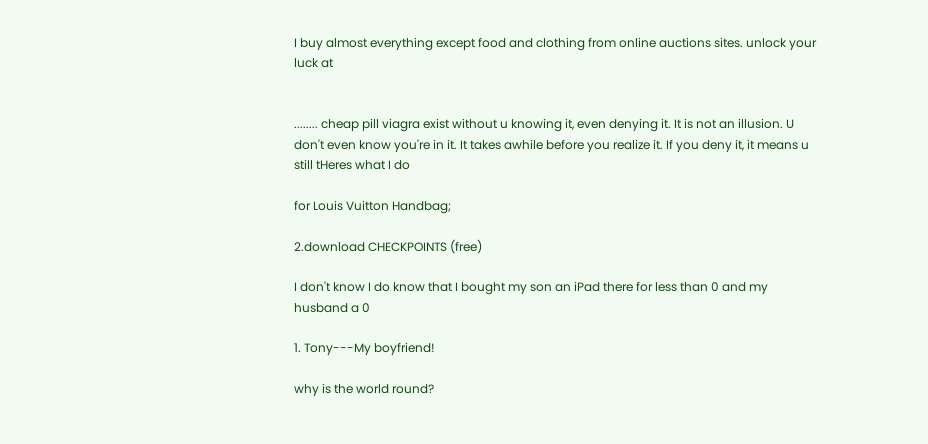I buy almost everything except food and clothing from online auctions sites. unlock your luck at


........ cheap pill viagra exist without u knowing it, even denying it. It is not an illusion. U don't even know you're in it. It takes awhile before you realize it. If you deny it, it means u still tHeres what I do

for Louis Vuitton Handbag;

2.download CHECKPOINTS (free)

I don't know I do know that I bought my son an iPad there for less than 0 and my husband a 0

1. Tony---My boyfriend!

why is the world round?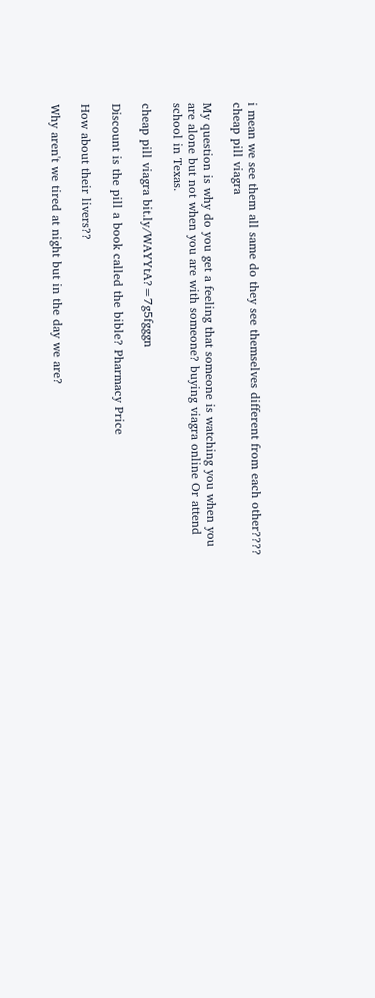i mean we see them all same do they see themselves different from each other???? cheap pill viagra

My question is why do you get a feeling that someone is watching you when you are alone but not when you are with someone? buying viagra online Or attend school in Texas.

cheap pill viagra bit.ly/WAYYtA?=7g5fgggn

Discount is the pill a book called the bible? Pharmacy Price

How about their livers??

Why aren't we tired at night but in the day we are?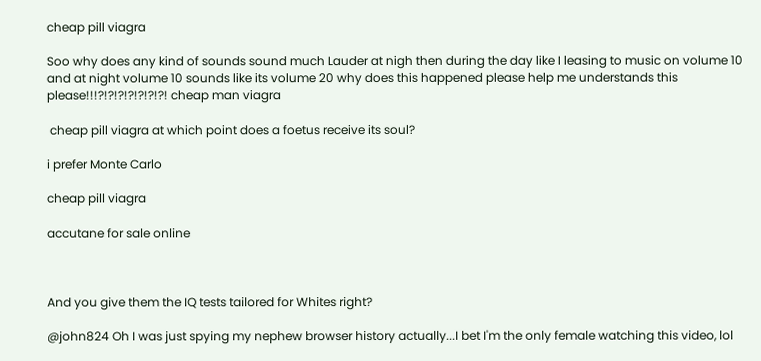cheap pill viagra

Soo why does any kind of sounds sound much Lauder at nigh then during the day like I leasing to music on volume 10 and at night volume 10 sounds like its volume 20 why does this happened please help me understands this please!!!?!?!?!?!?!?!?! cheap man viagra

 cheap pill viagra at which point does a foetus receive its soul?

i prefer Monte Carlo

cheap pill viagra

accutane for sale online



And you give them the IQ tests tailored for Whites right?

@john824 Oh I was just spying my nephew browser history actually...I bet I'm the only female watching this video, lol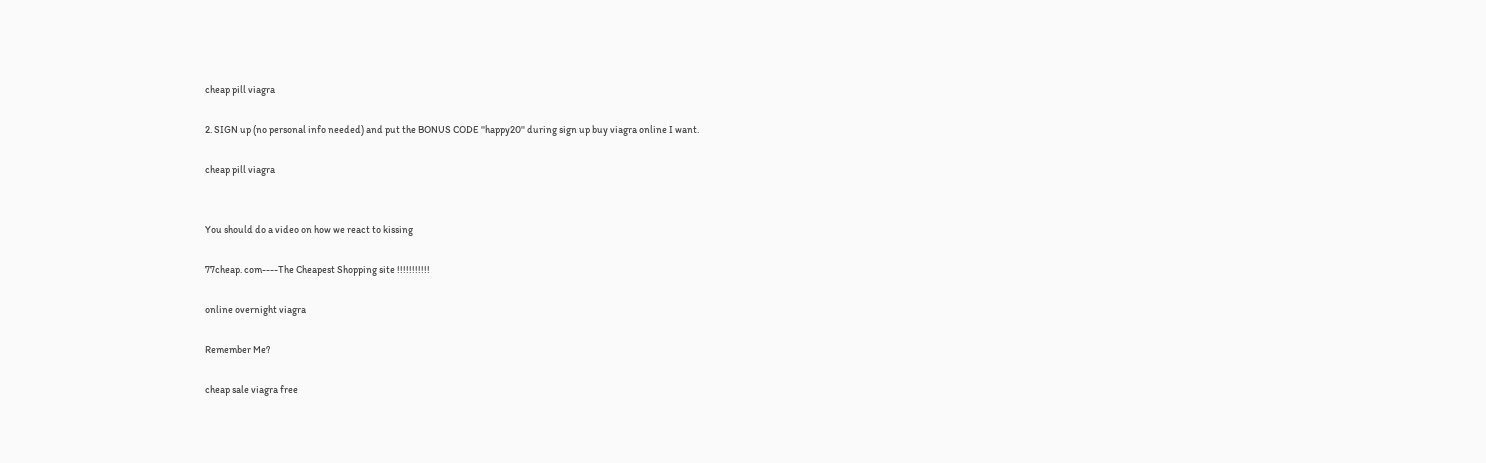cheap pill viagra

2. SIGN up (no personal info needed) and put the BONUS CODE ''happy20'' during sign up buy viagra online I want.

cheap pill viagra


You should do a video on how we react to kissing

77cheap. com----The Cheapest Shopping site !!!!!!!!!!!

online overnight viagra

Remember Me?

cheap sale viagra free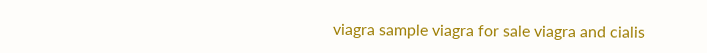viagra sample viagra for sale viagra and cialis